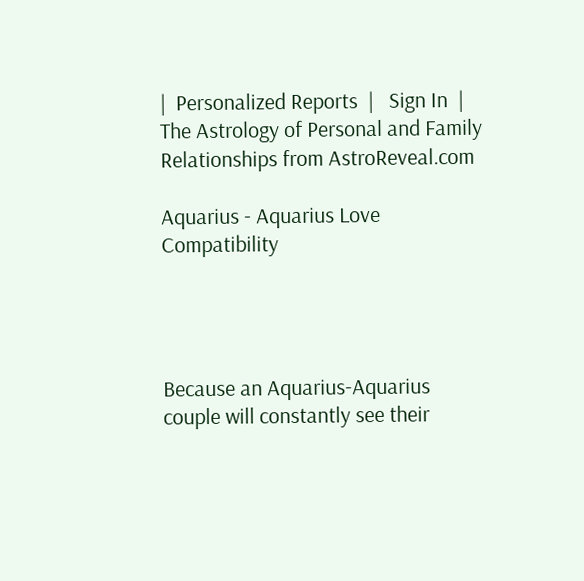|  Personalized Reports  |   Sign In  |   The Astrology of Personal and Family Relationships from AstroReveal.com

Aquarius - Aquarius Love Compatibility




Because an Aquarius-Aquarius couple will constantly see their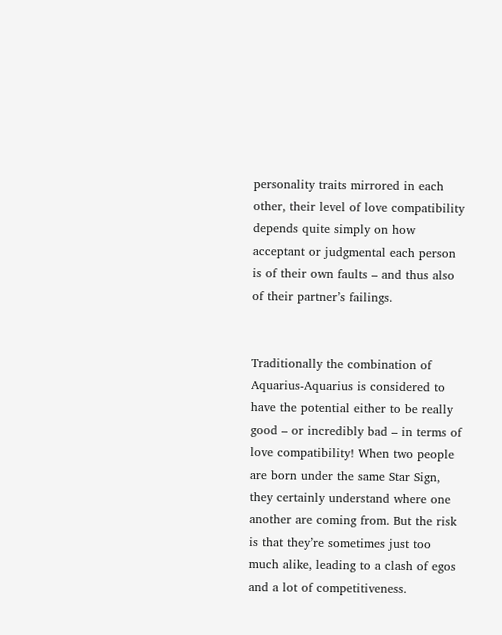personality traits mirrored in each other, their level of love compatibility depends quite simply on how acceptant or judgmental each person is of their own faults – and thus also of their partner’s failings.


Traditionally the combination of Aquarius-Aquarius is considered to have the potential either to be really good – or incredibly bad – in terms of love compatibility! When two people are born under the same Star Sign, they certainly understand where one another are coming from. But the risk is that they’re sometimes just too much alike, leading to a clash of egos and a lot of competitiveness.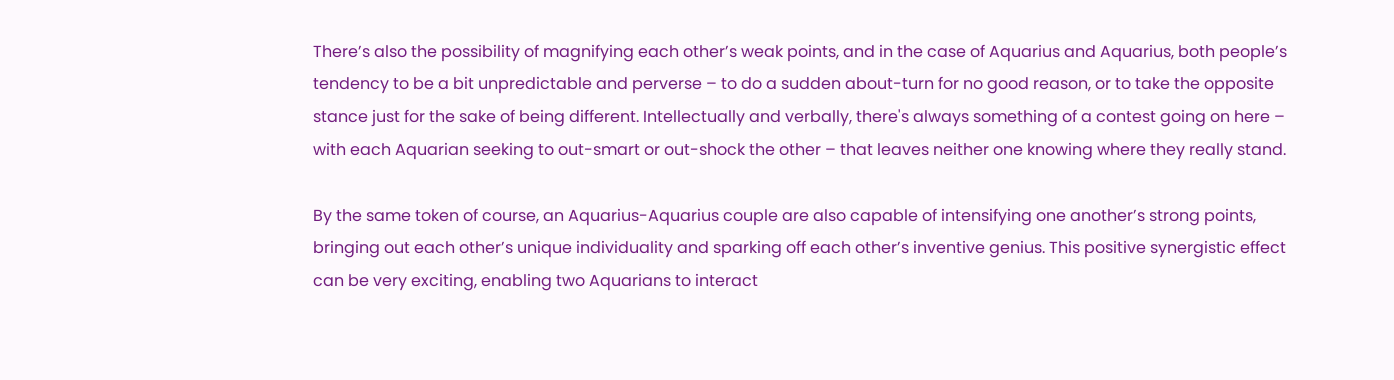There’s also the possibility of magnifying each other’s weak points, and in the case of Aquarius and Aquarius, both people’s tendency to be a bit unpredictable and perverse – to do a sudden about-turn for no good reason, or to take the opposite stance just for the sake of being different. Intellectually and verbally, there's always something of a contest going on here – with each Aquarian seeking to out-smart or out-shock the other – that leaves neither one knowing where they really stand.

By the same token of course, an Aquarius-Aquarius couple are also capable of intensifying one another’s strong points, bringing out each other’s unique individuality and sparking off each other’s inventive genius. This positive synergistic effect can be very exciting, enabling two Aquarians to interact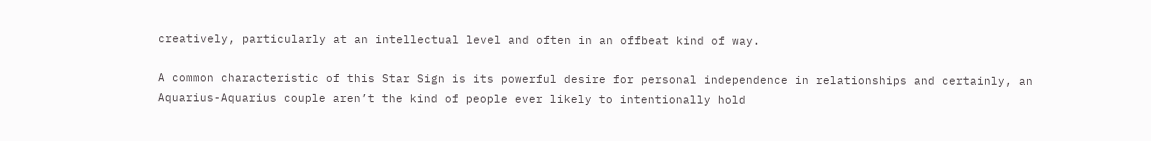creatively, particularly at an intellectual level and often in an offbeat kind of way.

A common characteristic of this Star Sign is its powerful desire for personal independence in relationships and certainly, an Aquarius-Aquarius couple aren’t the kind of people ever likely to intentionally hold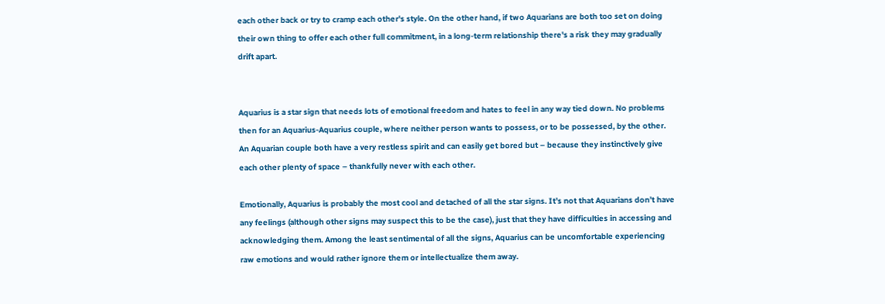each other back or try to cramp each other's style. On the other hand, if two Aquarians are both too set on doing their own thing to offer each other full commitment, in a long-term relationship there's a risk they may gradually drift apart.


Aquarius is a star sign that needs lots of emotional freedom and hates to feel in any way tied down. No problems then for an Aquarius-Aquarius couple, where neither person wants to possess, or to be possessed, by the other. An Aquarian couple both have a very restless spirit and can easily get bored but – because they instinctively give each other plenty of space – thankfully never with each other.

Emotionally, Aquarius is probably the most cool and detached of all the star signs. It’s not that Aquarians don’t have any feelings (although other signs may suspect this to be the case), just that they have difficulties in accessing and acknowledging them. Among the least sentimental of all the signs, Aquarius can be uncomfortable experiencing raw emotions and would rather ignore them or intellectualize them away.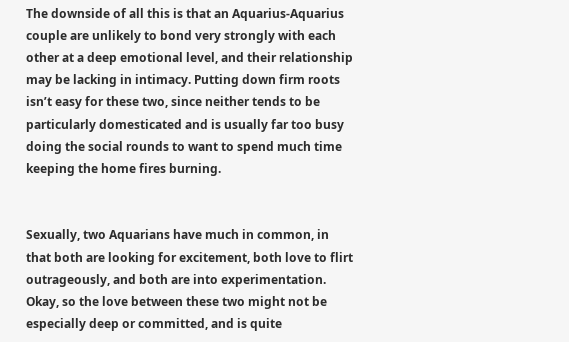The downside of all this is that an Aquarius-Aquarius couple are unlikely to bond very strongly with each other at a deep emotional level, and their relationship may be lacking in intimacy. Putting down firm roots isn’t easy for these two, since neither tends to be particularly domesticated and is usually far too busy doing the social rounds to want to spend much time keeping the home fires burning.


Sexually, two Aquarians have much in common, in that both are looking for excitement, both love to flirt outrageously, and both are into experimentation. Okay, so the love between these two might not be especially deep or committed, and is quite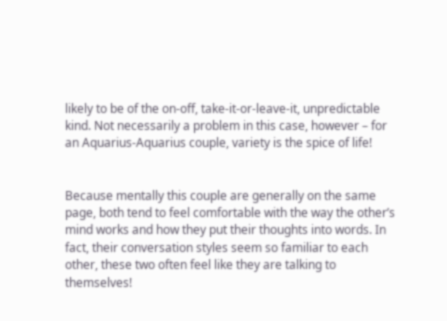likely to be of the on-off, take-it-or-leave-it, unpredictable kind. Not necessarily a problem in this case, however – for an Aquarius-Aquarius couple, variety is the spice of life!


Because mentally this couple are generally on the same page, both tend to feel comfortable with the way the other’s mind works and how they put their thoughts into words. In fact, their conversation styles seem so familiar to each other, these two often feel like they are talking to themselves!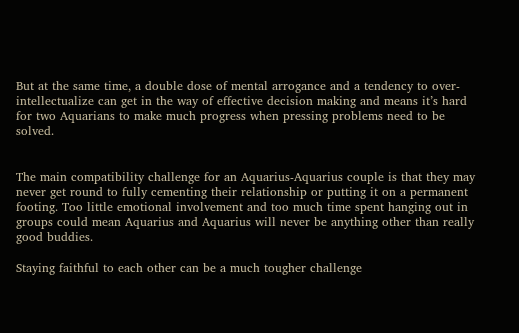But at the same time, a double dose of mental arrogance and a tendency to over-intellectualize can get in the way of effective decision making and means it’s hard for two Aquarians to make much progress when pressing problems need to be solved.


The main compatibility challenge for an Aquarius-Aquarius couple is that they may never get round to fully cementing their relationship or putting it on a permanent footing. Too little emotional involvement and too much time spent hanging out in groups could mean Aquarius and Aquarius will never be anything other than really good buddies.

Staying faithful to each other can be a much tougher challenge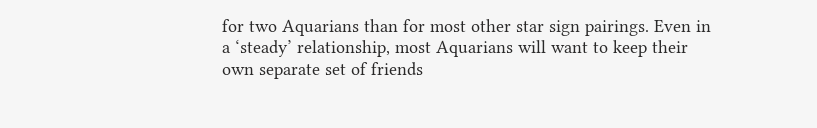for two Aquarians than for most other star sign pairings. Even in a ‘steady’ relationship, most Aquarians will want to keep their own separate set of friends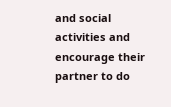and social activities and encourage their partner to do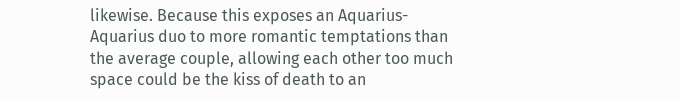likewise. Because this exposes an Aquarius-Aquarius duo to more romantic temptations than the average couple, allowing each other too much space could be the kiss of death to an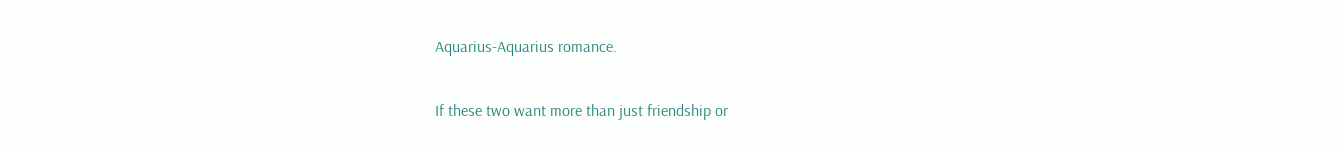Aquarius-Aquarius romance.

If these two want more than just friendship or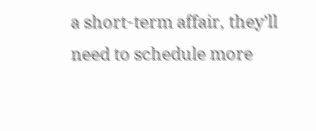a short-term affair, they’ll need to schedule more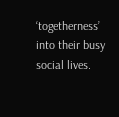‘togetherness’ into their busy social lives.